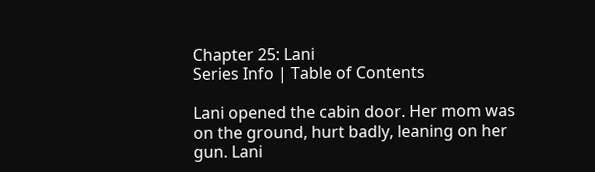Chapter 25: Lani
Series Info | Table of Contents

Lani opened the cabin door. Her mom was on the ground, hurt badly, leaning on her gun. Lani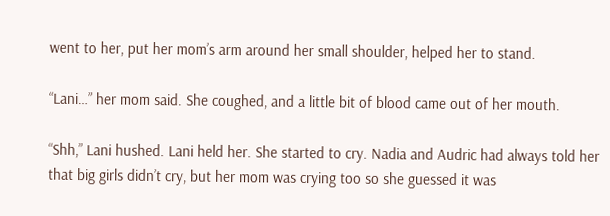went to her, put her mom’s arm around her small shoulder, helped her to stand.

“Lani…” her mom said. She coughed, and a little bit of blood came out of her mouth.

“Shh,” Lani hushed. Lani held her. She started to cry. Nadia and Audric had always told her that big girls didn’t cry, but her mom was crying too so she guessed it was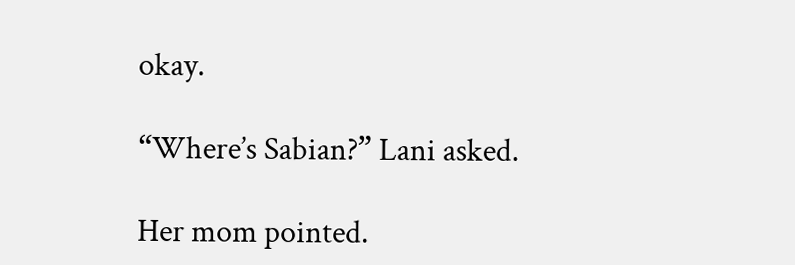okay.

“Where’s Sabian?” Lani asked.

Her mom pointed.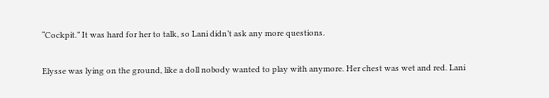“Cockpit.” It was hard for her to talk, so Lani didn’t ask any more questions.

Elysse was lying on the ground, like a doll nobody wanted to play with anymore. Her chest was wet and red. Lani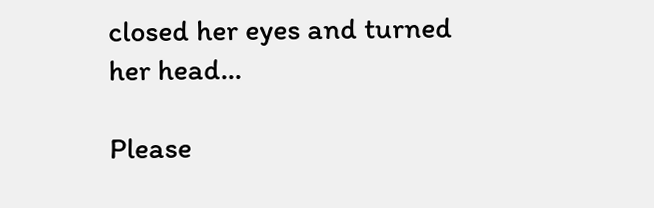closed her eyes and turned her head...

Please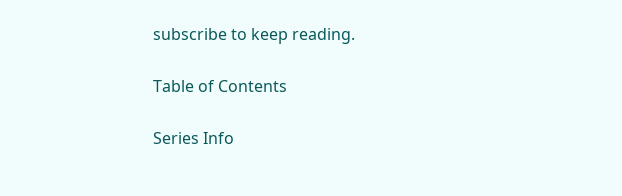subscribe to keep reading.

Table of Contents

Series Info